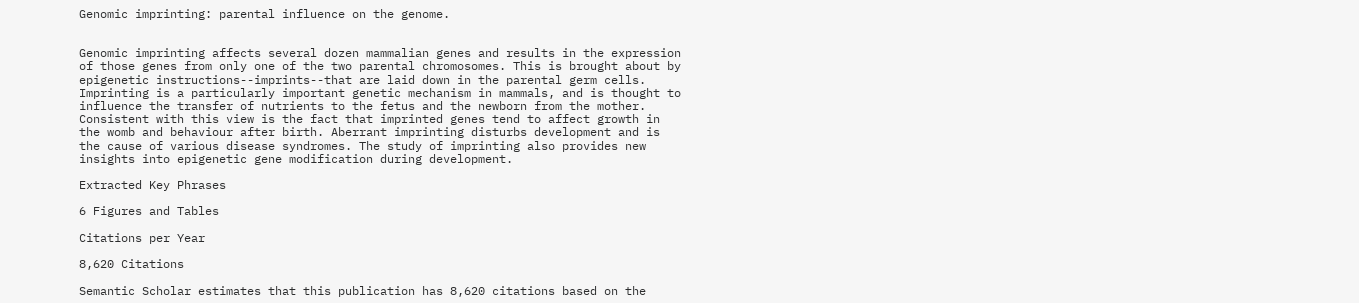Genomic imprinting: parental influence on the genome.


Genomic imprinting affects several dozen mammalian genes and results in the expression of those genes from only one of the two parental chromosomes. This is brought about by epigenetic instructions--imprints--that are laid down in the parental germ cells. Imprinting is a particularly important genetic mechanism in mammals, and is thought to influence the transfer of nutrients to the fetus and the newborn from the mother. Consistent with this view is the fact that imprinted genes tend to affect growth in the womb and behaviour after birth. Aberrant imprinting disturbs development and is the cause of various disease syndromes. The study of imprinting also provides new insights into epigenetic gene modification during development.

Extracted Key Phrases

6 Figures and Tables

Citations per Year

8,620 Citations

Semantic Scholar estimates that this publication has 8,620 citations based on the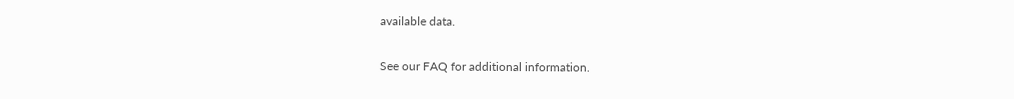available data.

See our FAQ for additional information.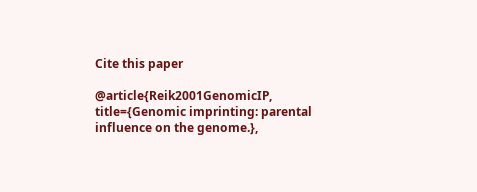Cite this paper

@article{Reik2001GenomicIP, title={Genomic imprinting: parental influence on the genome.},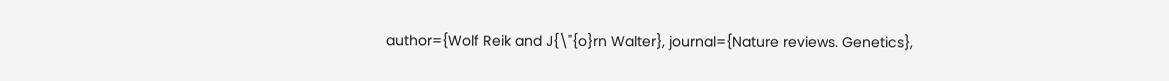author={Wolf Reik and J{\"{o}rn Walter}, journal={Nature reviews. Genetics},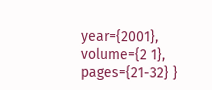year={2001}, volume={2 1}, pages={21-32} }